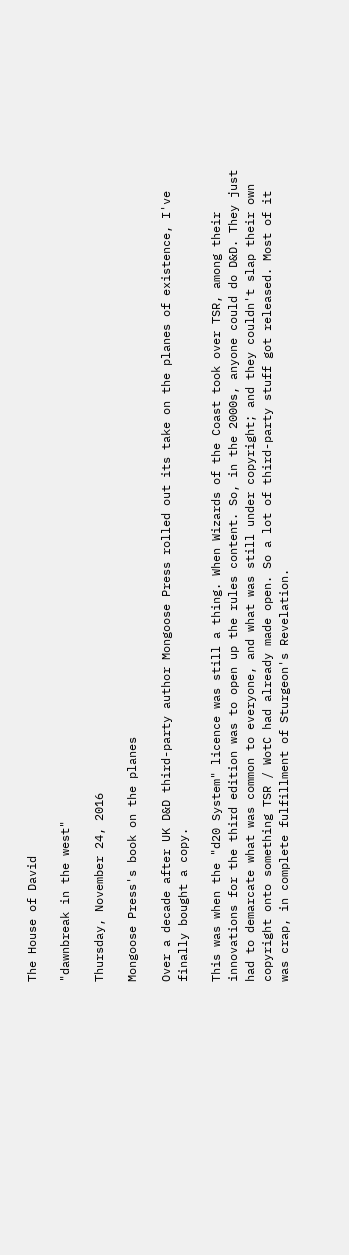The House of David

"dawnbreak in the west"

Thursday, November 24, 2016

Mongoose Press's book on the planes

Over a decade after UK D&D third-party author Mongoose Press rolled out its take on the planes of existence, I've finally bought a copy.

This was when the "d20 System" licence was still a thing. When Wizards of the Coast took over TSR, among their innovations for the third edition was to open up the rules content. So, in the 2000s, anyone could do D&D. They just had to demarcate what was common to everyone, and what was still under copyright; and they couldn't slap their own copyright onto something TSR / WotC had already made open. So a lot of third-party stuff got released. Most of it was crap, in complete fulfillment of Sturgeon's Revelation.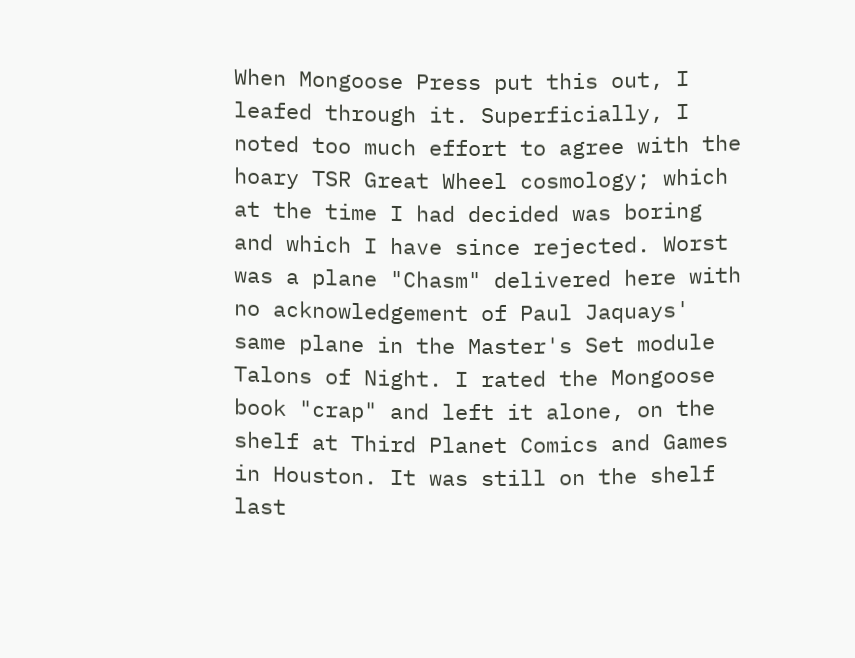When Mongoose Press put this out, I leafed through it. Superficially, I noted too much effort to agree with the hoary TSR Great Wheel cosmology; which at the time I had decided was boring and which I have since rejected. Worst was a plane "Chasm" delivered here with no acknowledgement of Paul Jaquays' same plane in the Master's Set module Talons of Night. I rated the Mongoose book "crap" and left it alone, on the shelf at Third Planet Comics and Games in Houston. It was still on the shelf last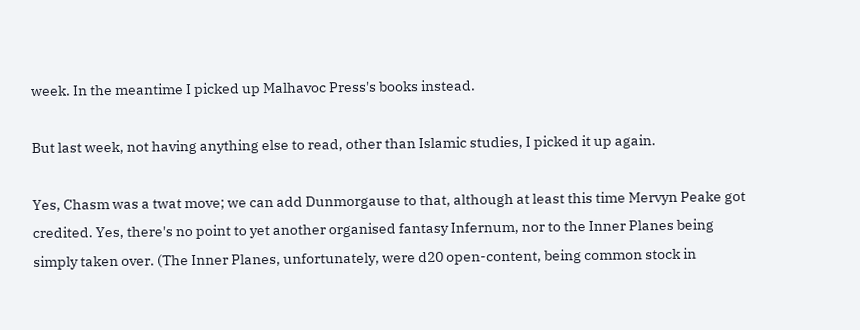week. In the meantime I picked up Malhavoc Press's books instead.

But last week, not having anything else to read, other than Islamic studies, I picked it up again.

Yes, Chasm was a twat move; we can add Dunmorgause to that, although at least this time Mervyn Peake got credited. Yes, there's no point to yet another organised fantasy Infernum, nor to the Inner Planes being simply taken over. (The Inner Planes, unfortunately, were d20 open-content, being common stock in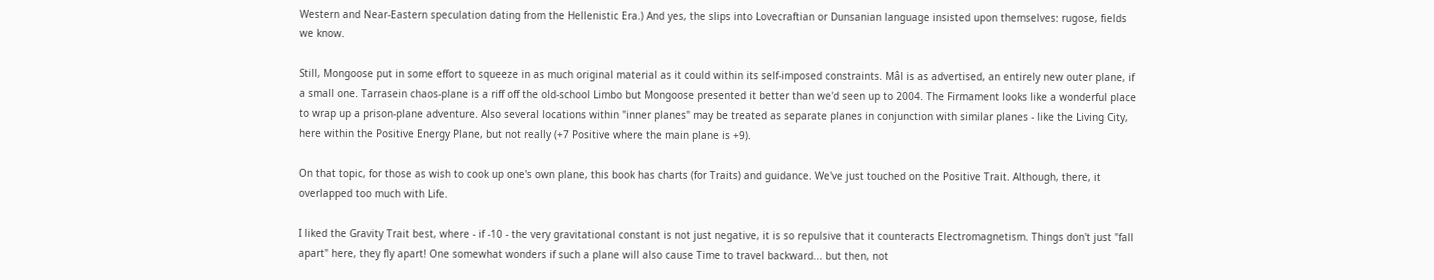Western and Near-Eastern speculation dating from the Hellenistic Era.) And yes, the slips into Lovecraftian or Dunsanian language insisted upon themselves: rugose, fields we know.

Still, Mongoose put in some effort to squeeze in as much original material as it could within its self-imposed constraints. Mâl is as advertised, an entirely new outer plane, if a small one. Tarrasein chaos-plane is a riff off the old-school Limbo but Mongoose presented it better than we'd seen up to 2004. The Firmament looks like a wonderful place to wrap up a prison-plane adventure. Also several locations within "inner planes" may be treated as separate planes in conjunction with similar planes - like the Living City, here within the Positive Energy Plane, but not really (+7 Positive where the main plane is +9).

On that topic, for those as wish to cook up one's own plane, this book has charts (for Traits) and guidance. We've just touched on the Positive Trait. Although, there, it overlapped too much with Life.

I liked the Gravity Trait best, where - if -10 - the very gravitational constant is not just negative, it is so repulsive that it counteracts Electromagnetism. Things don't just "fall apart" here, they fly apart! One somewhat wonders if such a plane will also cause Time to travel backward... but then, not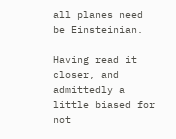all planes need be Einsteinian.

Having read it closer, and admittedly a little biased for not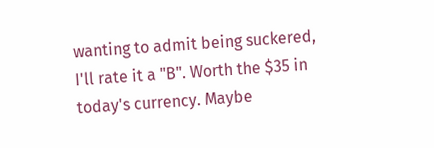wanting to admit being suckered, I'll rate it a "B". Worth the $35 in today's currency. Maybe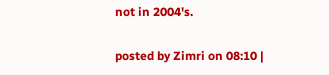not in 2004's.

posted by Zimri on 08:10 |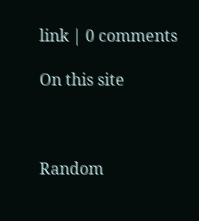link | 0 comments

On this site



Random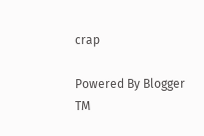crap

Powered By Blogger TM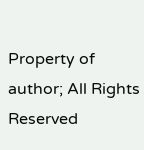Property of author; All Rights Reserved